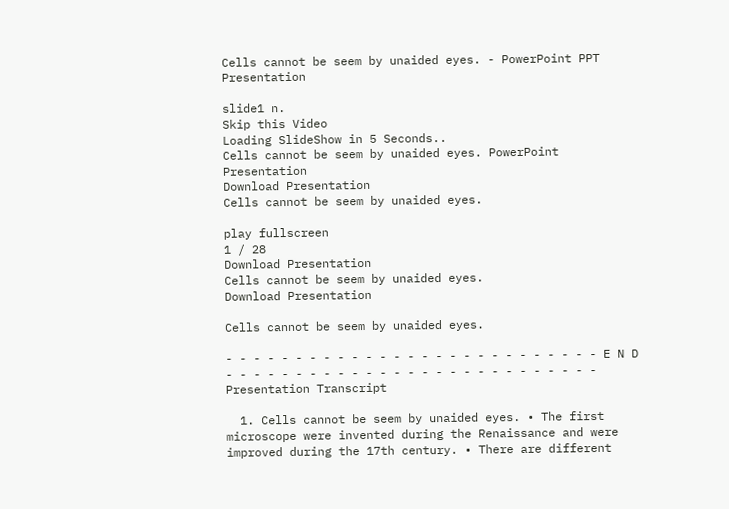Cells cannot be seem by unaided eyes. - PowerPoint PPT Presentation

slide1 n.
Skip this Video
Loading SlideShow in 5 Seconds..
Cells cannot be seem by unaided eyes. PowerPoint Presentation
Download Presentation
Cells cannot be seem by unaided eyes.

play fullscreen
1 / 28
Download Presentation
Cells cannot be seem by unaided eyes.
Download Presentation

Cells cannot be seem by unaided eyes.

- - - - - - - - - - - - - - - - - - - - - - - - - - - E N D - - - - - - - - - - - - - - - - - - - - - - - - - - -
Presentation Transcript

  1. Cells cannot be seem by unaided eyes. • The first microscope were invented during the Renaissance and were improved during the 17th century. • There are different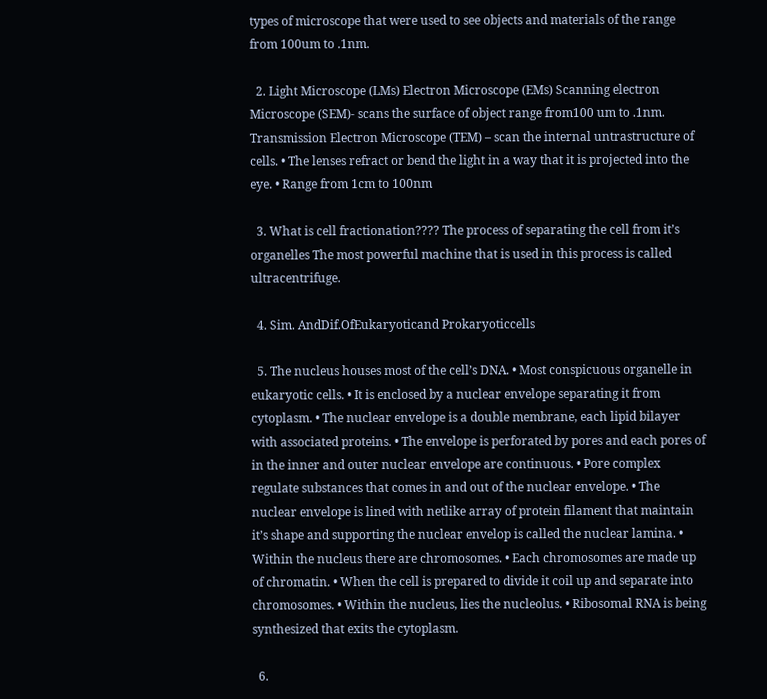types of microscope that were used to see objects and materials of the range from 100um to .1nm.

  2. Light Microscope (LMs) Electron Microscope (EMs) Scanning electron Microscope (SEM)- scans the surface of object range from100 um to .1nm. Transmission Electron Microscope (TEM) – scan the internal untrastructure of cells. • The lenses refract or bend the light in a way that it is projected into the eye. • Range from 1cm to 100nm

  3. What is cell fractionation???? The process of separating the cell from it’s organelles The most powerful machine that is used in this process is called ultracentrifuge.

  4. Sim. AndDif.OfEukaryoticand Prokaryoticcells

  5. The nucleus houses most of the cell’s DNA. • Most conspicuous organelle in eukaryotic cells. • It is enclosed by a nuclear envelope separating it from cytoplasm. • The nuclear envelope is a double membrane, each lipid bilayer with associated proteins. • The envelope is perforated by pores and each pores of in the inner and outer nuclear envelope are continuous. • Pore complex regulate substances that comes in and out of the nuclear envelope. • The nuclear envelope is lined with netlike array of protein filament that maintain it’s shape and supporting the nuclear envelop is called the nuclear lamina. • Within the nucleus there are chromosomes. • Each chromosomes are made up of chromatin. • When the cell is prepared to divide it coil up and separate into chromosomes. • Within the nucleus, lies the nucleolus. • Ribosomal RNA is being synthesized that exits the cytoplasm.

  6.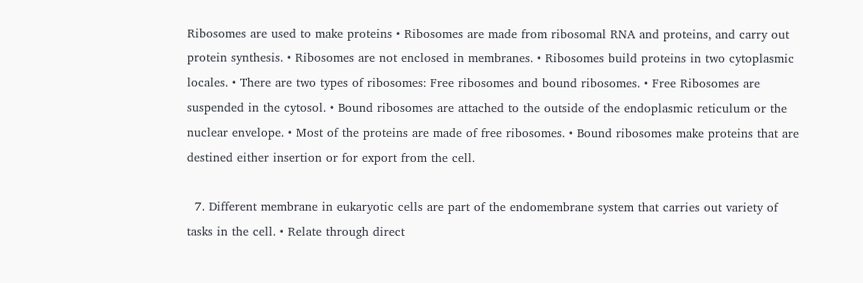Ribosomes are used to make proteins • Ribosomes are made from ribosomal RNA and proteins, and carry out protein synthesis. • Ribosomes are not enclosed in membranes. • Ribosomes build proteins in two cytoplasmic locales. • There are two types of ribosomes: Free ribosomes and bound ribosomes. • Free Ribosomes are suspended in the cytosol. • Bound ribosomes are attached to the outside of the endoplasmic reticulum or the nuclear envelope. • Most of the proteins are made of free ribosomes. • Bound ribosomes make proteins that are destined either insertion or for export from the cell.

  7. Different membrane in eukaryotic cells are part of the endomembrane system that carries out variety of tasks in the cell. • Relate through direct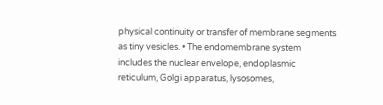physical continuity or transfer of membrane segments as tiny vesicles. • The endomembrane system includes the nuclear envelope, endoplasmic reticulum, Golgi apparatus, lysosomes,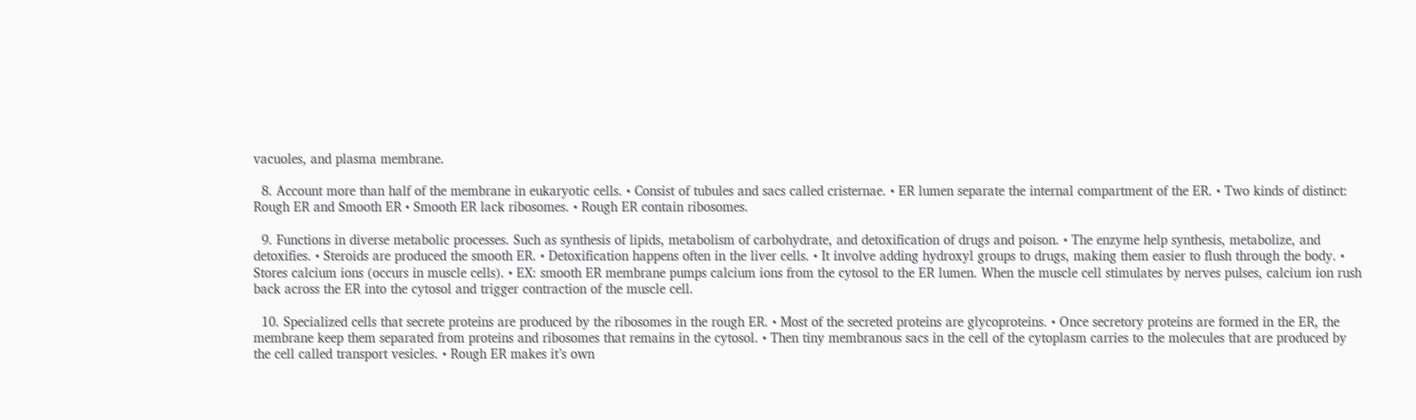vacuoles, and plasma membrane.

  8. Account more than half of the membrane in eukaryotic cells. • Consist of tubules and sacs called cristernae. • ER lumen separate the internal compartment of the ER. • Two kinds of distinct: Rough ER and Smooth ER • Smooth ER lack ribosomes. • Rough ER contain ribosomes.

  9. Functions in diverse metabolic processes. Such as synthesis of lipids, metabolism of carbohydrate, and detoxification of drugs and poison. • The enzyme help synthesis, metabolize, and detoxifies. • Steroids are produced the smooth ER. • Detoxification happens often in the liver cells. • It involve adding hydroxyl groups to drugs, making them easier to flush through the body. • Stores calcium ions (occurs in muscle cells). • EX: smooth ER membrane pumps calcium ions from the cytosol to the ER lumen. When the muscle cell stimulates by nerves pulses, calcium ion rush back across the ER into the cytosol and trigger contraction of the muscle cell.

  10. Specialized cells that secrete proteins are produced by the ribosomes in the rough ER. • Most of the secreted proteins are glycoproteins. • Once secretory proteins are formed in the ER, the membrane keep them separated from proteins and ribosomes that remains in the cytosol. • Then tiny membranous sacs in the cell of the cytoplasm carries to the molecules that are produced by the cell called transport vesicles. • Rough ER makes it’s own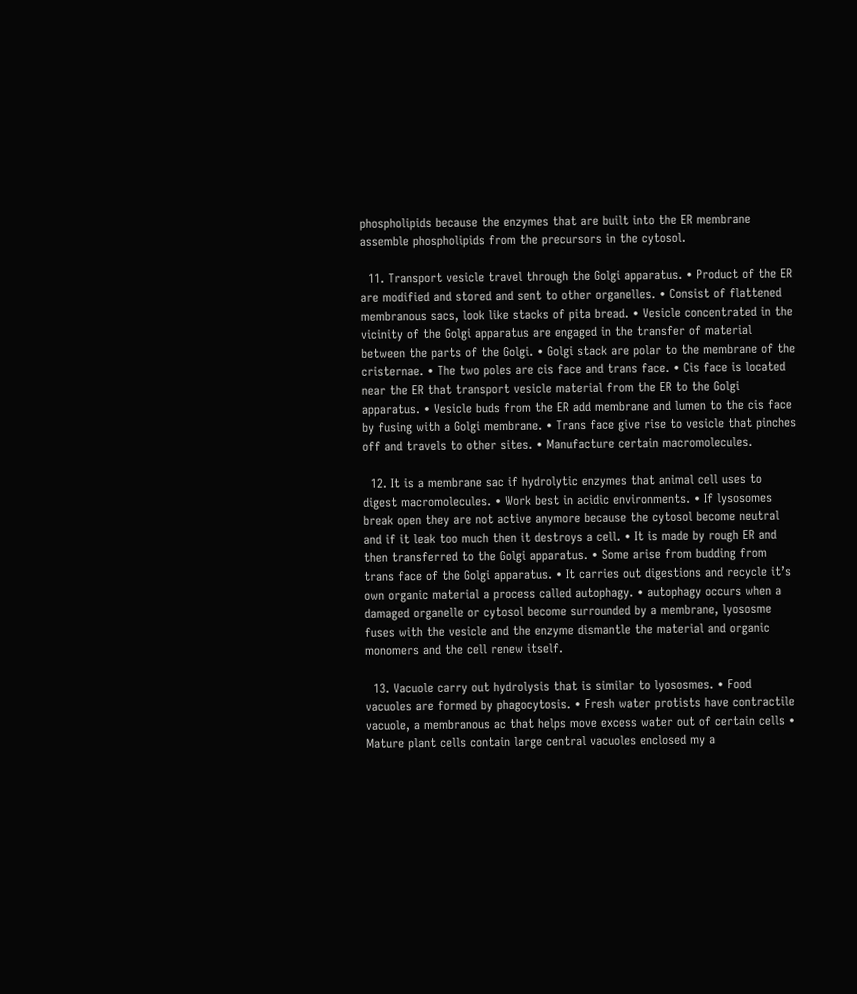phospholipids because the enzymes that are built into the ER membrane assemble phospholipids from the precursors in the cytosol.

  11. Transport vesicle travel through the Golgi apparatus. • Product of the ER are modified and stored and sent to other organelles. • Consist of flattened membranous sacs, look like stacks of pita bread. • Vesicle concentrated in the vicinity of the Golgi apparatus are engaged in the transfer of material between the parts of the Golgi. • Golgi stack are polar to the membrane of the cristernae. • The two poles are cis face and trans face. • Cis face is located near the ER that transport vesicle material from the ER to the Golgi apparatus. • Vesicle buds from the ER add membrane and lumen to the cis face by fusing with a Golgi membrane. • Trans face give rise to vesicle that pinches off and travels to other sites. • Manufacture certain macromolecules.

  12. It is a membrane sac if hydrolytic enzymes that animal cell uses to digest macromolecules. • Work best in acidic environments. • If lysosomes break open they are not active anymore because the cytosol become neutral and if it leak too much then it destroys a cell. • It is made by rough ER and then transferred to the Golgi apparatus. • Some arise from budding from trans face of the Golgi apparatus. • It carries out digestions and recycle it’s own organic material a process called autophagy. • autophagy occurs when a damaged organelle or cytosol become surrounded by a membrane, lyososme fuses with the vesicle and the enzyme dismantle the material and organic monomers and the cell renew itself.

  13. Vacuole carry out hydrolysis that is similar to lyososmes. • Food vacuoles are formed by phagocytosis. • Fresh water protists have contractile vacuole, a membranous ac that helps move excess water out of certain cells • Mature plant cells contain large central vacuoles enclosed my a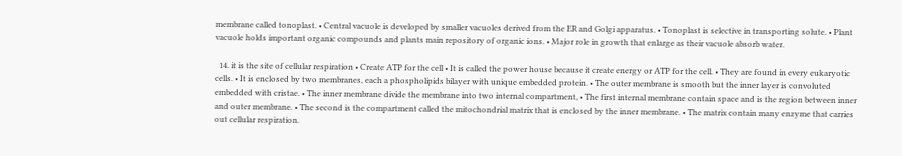membrane called tonoplast. • Central vacuole is developed by smaller vacuoles derived from the ER and Golgi apparatus. • Tonoplast is selective in transporting solute. • Plant vacuole holds important organic compounds and plants main repository of organic ions. • Major role in growth that enlarge as their vacuole absorb water.

  14. it is the site of cellular respiration • Create ATP for the cell • It is called the power house because it create energy or ATP for the cell. • They are found in every eukaryotic cells. • It is enclosed by two membranes, each a phospholipids bilayer with unique embedded protein. • The outer membrane is smooth but the inner layer is convoluted embedded with cristae. • The inner membrane divide the membrane into two internal compartment, • The first internal membrane contain space and is the region between inner and outer membrane. • The second is the compartment called the mitochondrial matrix that is enclosed by the inner membrane. • The matrix contain many enzyme that carries out cellular respiration.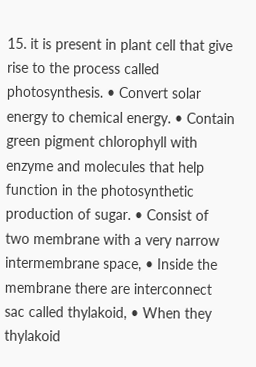15. it is present in plant cell that give rise to the process called photosynthesis. • Convert solar energy to chemical energy. • Contain green pigment chlorophyll with enzyme and molecules that help function in the photosynthetic production of sugar. • Consist of two membrane with a very narrow intermembrane space, • Inside the membrane there are interconnect sac called thylakoid, • When they thylakoid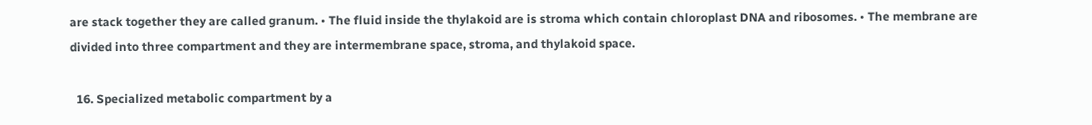are stack together they are called granum. • The fluid inside the thylakoid are is stroma which contain chloroplast DNA and ribosomes. • The membrane are divided into three compartment and they are intermembrane space, stroma, and thylakoid space.

  16. Specialized metabolic compartment by a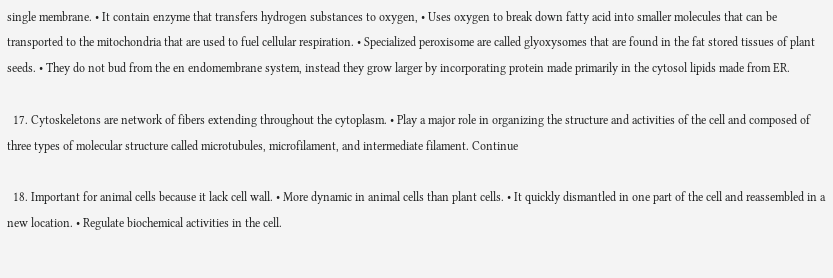single membrane. • It contain enzyme that transfers hydrogen substances to oxygen, • Uses oxygen to break down fatty acid into smaller molecules that can be transported to the mitochondria that are used to fuel cellular respiration. • Specialized peroxisome are called glyoxysomes that are found in the fat stored tissues of plant seeds. • They do not bud from the en endomembrane system, instead they grow larger by incorporating protein made primarily in the cytosol lipids made from ER.

  17. Cytoskeletons are network of fibers extending throughout the cytoplasm. • Play a major role in organizing the structure and activities of the cell and composed of three types of molecular structure called microtubules, microfilament, and intermediate filament. Continue

  18. Important for animal cells because it lack cell wall. • More dynamic in animal cells than plant cells. • It quickly dismantled in one part of the cell and reassembled in a new location. • Regulate biochemical activities in the cell.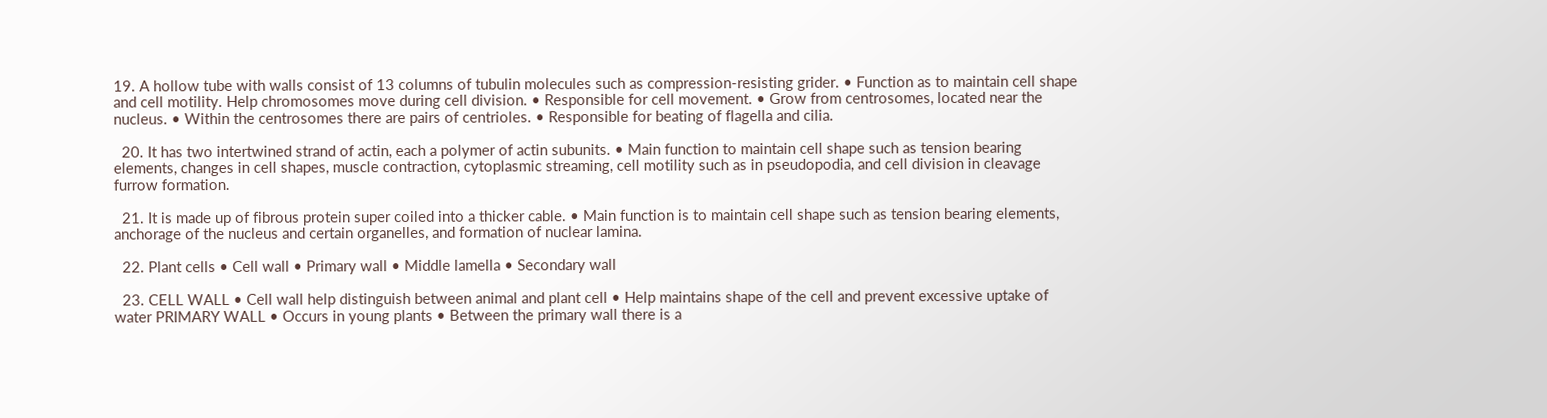19. A hollow tube with walls consist of 13 columns of tubulin molecules such as compression-resisting grider. • Function as to maintain cell shape and cell motility. Help chromosomes move during cell division. • Responsible for cell movement. • Grow from centrosomes, located near the nucleus. • Within the centrosomes there are pairs of centrioles. • Responsible for beating of flagella and cilia.

  20. It has two intertwined strand of actin, each a polymer of actin subunits. • Main function to maintain cell shape such as tension bearing elements, changes in cell shapes, muscle contraction, cytoplasmic streaming, cell motility such as in pseudopodia, and cell division in cleavage furrow formation.

  21. It is made up of fibrous protein super coiled into a thicker cable. • Main function is to maintain cell shape such as tension bearing elements, anchorage of the nucleus and certain organelles, and formation of nuclear lamina.

  22. Plant cells • Cell wall • Primary wall • Middle lamella • Secondary wall

  23. CELL WALL • Cell wall help distinguish between animal and plant cell • Help maintains shape of the cell and prevent excessive uptake of water PRIMARY WALL • Occurs in young plants • Between the primary wall there is a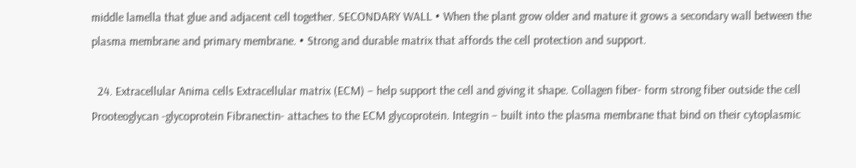middle lamella that glue and adjacent cell together. SECONDARY WALL • When the plant grow older and mature it grows a secondary wall between the plasma membrane and primary membrane. • Strong and durable matrix that affords the cell protection and support.

  24. Extracellular Anima cells Extracellular matrix (ECM) – help support the cell and giving it shape. Collagen fiber- form strong fiber outside the cell Prooteoglycan -glycoprotein Fibranectin- attaches to the ECM glycoprotein. Integrin – built into the plasma membrane that bind on their cytoplasmic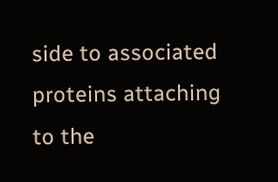side to associated proteins attaching to the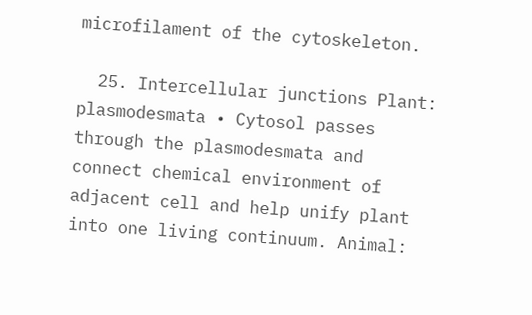microfilament of the cytoskeleton.

  25. Intercellular junctions Plant: plasmodesmata • Cytosol passes through the plasmodesmata and connect chemical environment of adjacent cell and help unify plant into one living continuum. Animal: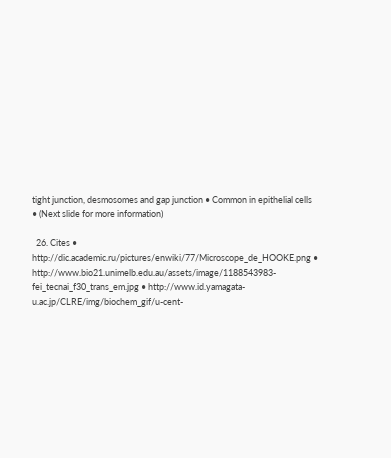tight junction, desmosomes and gap junction • Common in epithelial cells • (Next slide for more information)

  26. Cites • http://dic.academic.ru/pictures/enwiki/77/Microscope_de_HOOKE.png • http://www.bio21.unimelb.edu.au/assets/image/1188543983-fei_tecnai_f30_trans_em.jpg • http://www.id.yamagata-u.ac.jp/CLRE/img/biochem_gif/u-cent-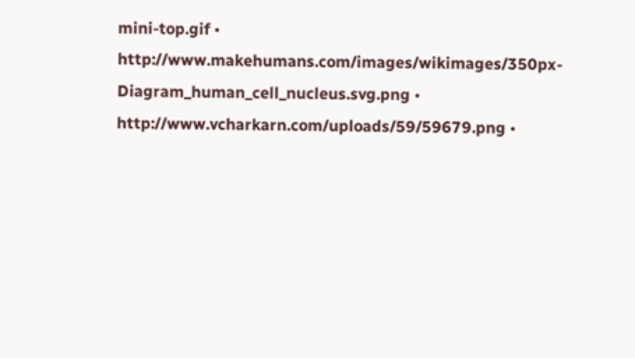mini-top.gif • http://www.makehumans.com/images/wikimages/350px-Diagram_human_cell_nucleus.svg.png • http://www.vcharkarn.com/uploads/59/59679.png •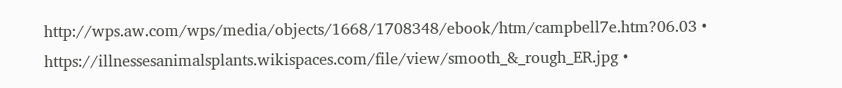http://wps.aw.com/wps/media/objects/1668/1708348/ebook/htm/campbell7e.htm?06.03 • https://illnessesanimalsplants.wikispaces.com/file/view/smooth_&_rough_ER.jpg •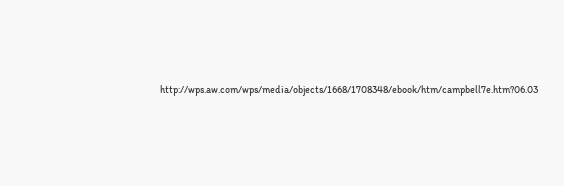http://wps.aw.com/wps/media/objects/1668/1708348/ebook/htm/campbell7e.htm?06.03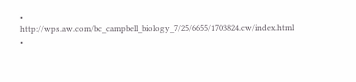• http://wps.aw.com/bc_campbell_biology_7/25/6655/1703824.cw/index.html •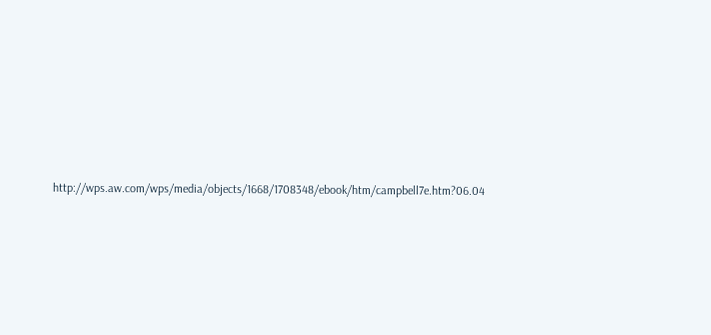http://wps.aw.com/wps/media/objects/1668/1708348/ebook/htm/campbell7e.htm?06.04